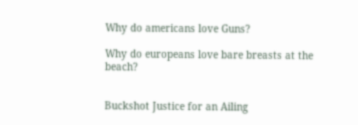Why do americans love Guns?

Why do europeans love bare breasts at the beach?


Buckshot Justice for an Ailing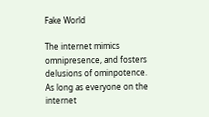Fake World

The internet mimics omnipresence, and fosters delusions of ominpotence. As long as everyone on the internet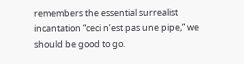remembers the essential surrealist incantation “ceci n’est pas une pipe,” we should be good to go.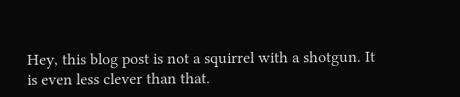Hey, this blog post is not a squirrel with a shotgun. It is even less clever than that.